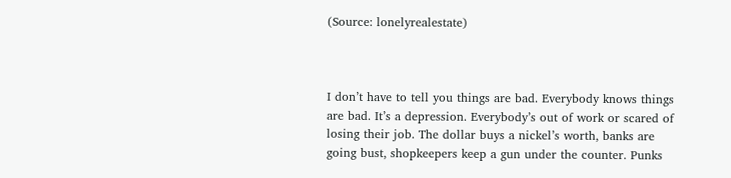(Source: lonelyrealestate)



I don’t have to tell you things are bad. Everybody knows things are bad. It’s a depression. Everybody’s out of work or scared of losing their job. The dollar buys a nickel’s worth, banks are going bust, shopkeepers keep a gun under the counter. Punks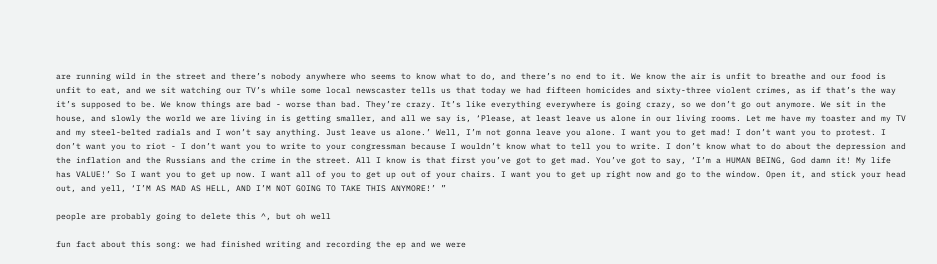are running wild in the street and there’s nobody anywhere who seems to know what to do, and there’s no end to it. We know the air is unfit to breathe and our food is unfit to eat, and we sit watching our TV’s while some local newscaster tells us that today we had fifteen homicides and sixty-three violent crimes, as if that’s the way it’s supposed to be. We know things are bad - worse than bad. They’re crazy. It’s like everything everywhere is going crazy, so we don’t go out anymore. We sit in the house, and slowly the world we are living in is getting smaller, and all we say is, ‘Please, at least leave us alone in our living rooms. Let me have my toaster and my TV and my steel-belted radials and I won’t say anything. Just leave us alone.’ Well, I’m not gonna leave you alone. I want you to get mad! I don’t want you to protest. I don’t want you to riot - I don’t want you to write to your congressman because I wouldn’t know what to tell you to write. I don’t know what to do about the depression and the inflation and the Russians and the crime in the street. All I know is that first you’ve got to get mad. You’ve got to say, ‘I’m a HUMAN BEING, God damn it! My life has VALUE!’ So I want you to get up now. I want all of you to get up out of your chairs. I want you to get up right now and go to the window. Open it, and stick your head out, and yell, ‘I’M AS MAD AS HELL, AND I’M NOT GOING TO TAKE THIS ANYMORE!’ ”

people are probably going to delete this ^, but oh well

fun fact about this song: we had finished writing and recording the ep and we were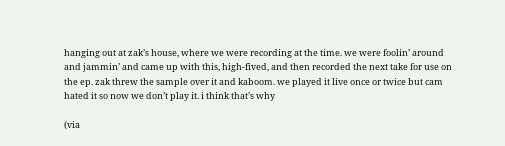hanging out at zak’s house, where we were recording at the time. we were foolin’ around and jammin’ and came up with this, high-fived, and then recorded the next take for use on the ep. zak threw the sample over it and kaboom. we played it live once or twice but cam hated it so now we don’t play it. i think that’s why

(via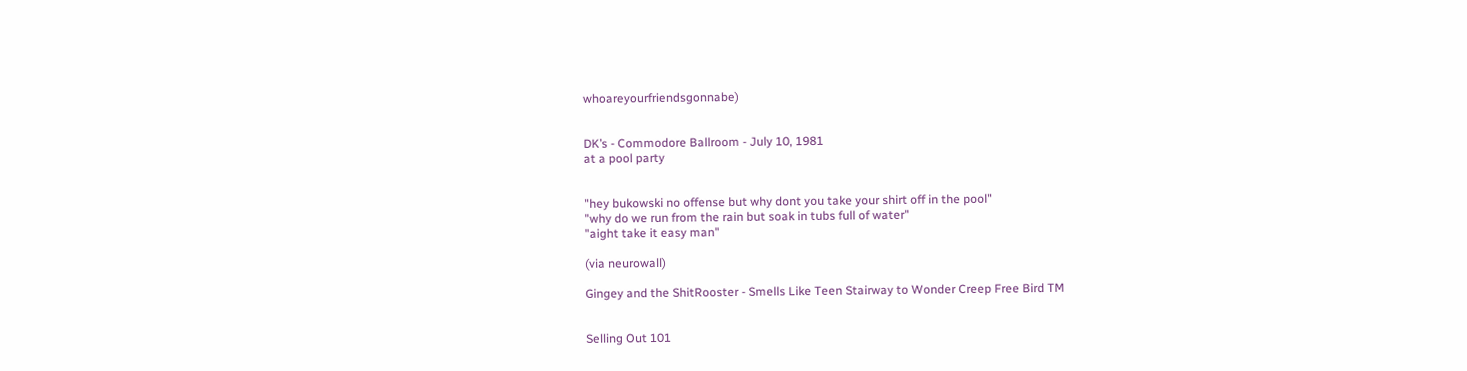whoareyourfriendsgonnabe)


DK’s - Commodore Ballroom - July 10, 1981
at a pool party


"hey bukowski no offense but why dont you take your shirt off in the pool"
"why do we run from the rain but soak in tubs full of water"
"aight take it easy man"

(via neurowall)

Gingey and the ShitRooster - Smells Like Teen Stairway to Wonder Creep Free Bird TM


Selling Out 101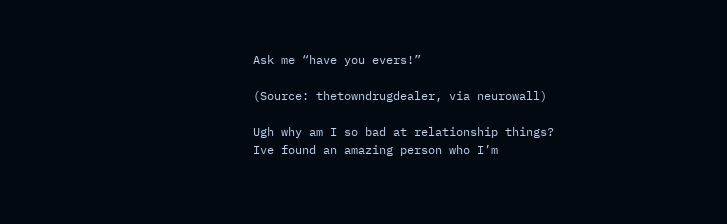Ask me “have you evers!”

(Source: thetowndrugdealer, via neurowall)

Ugh why am I so bad at relationship things? Ive found an amazing person who I’m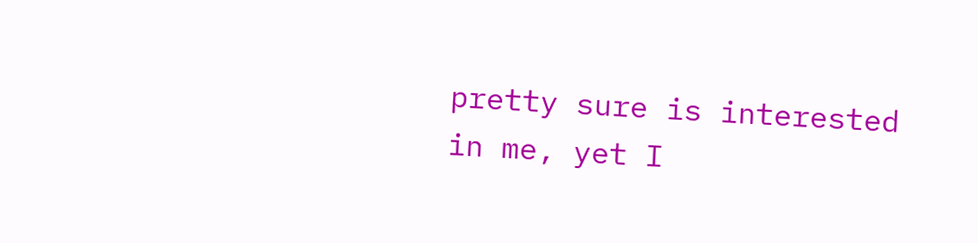pretty sure is interested in me, yet I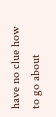have no clue how to go about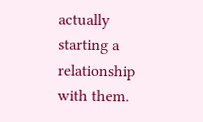actually starting a relationship with them.